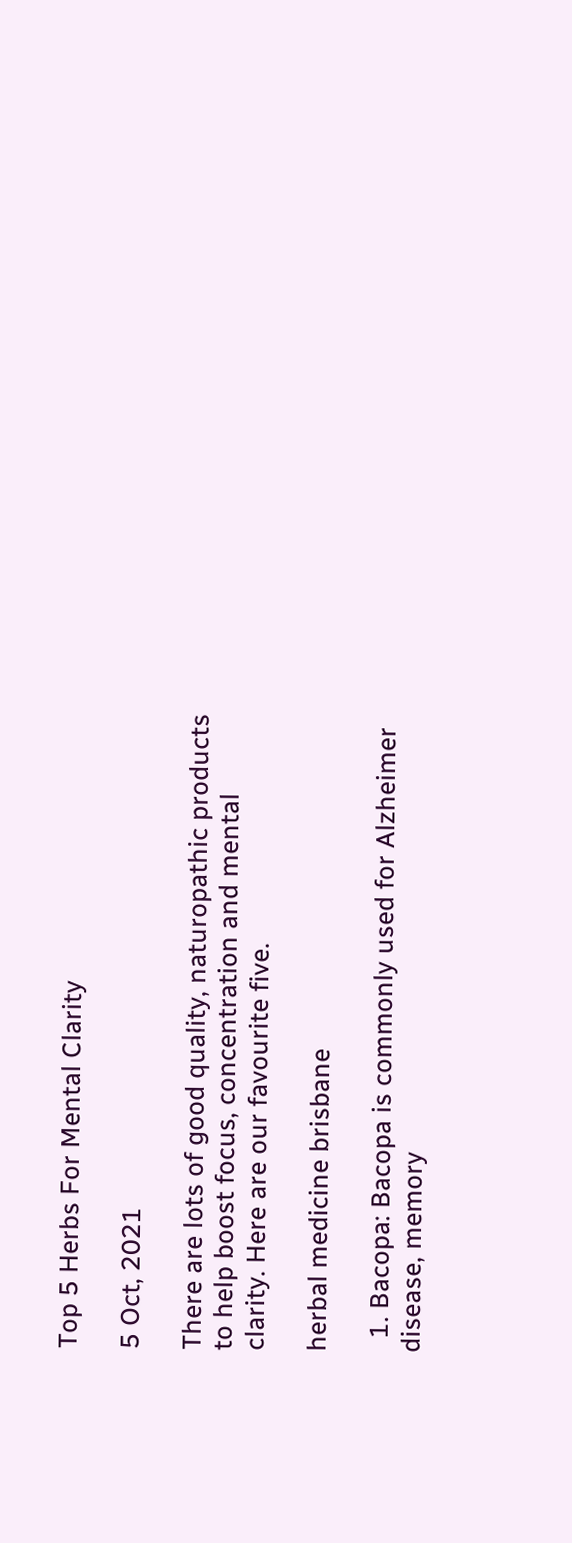Top 5 Herbs For Mental Clarity

5 Oct, 2021

There are lots of good quality, naturopathic products to help boost focus, concentration and mental clarity. Here are our favourite five.

herbal medicine brisbane

  1. Bacopa: Bacopa is commonly used for Alzheimer disease, memory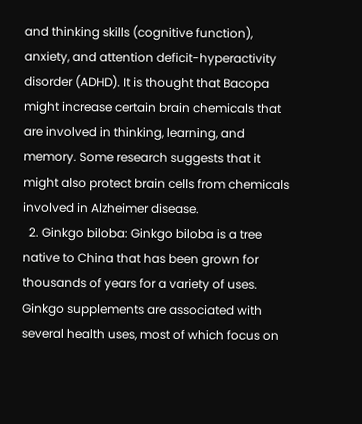and thinking skills (cognitive function), anxiety, and attention deficit-hyperactivity disorder (ADHD). It is thought that Bacopa might increase certain brain chemicals that are involved in thinking, learning, and memory. Some research suggests that it might also protect brain cells from chemicals involved in Alzheimer disease.
  2. Ginkgo biloba: Ginkgo biloba is a tree native to China that has been grown for thousands of years for a variety of uses. Ginkgo supplements are associated with several health uses, most of which focus on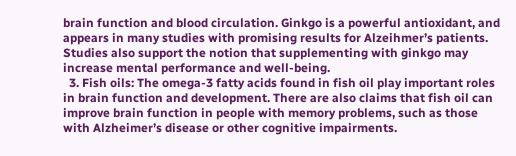brain function and blood circulation. Ginkgo is a powerful antioxidant, and appears in many studies with promising results for Alzeihmer’s patients. Studies also support the notion that supplementing with ginkgo may increase mental performance and well-being.
  3. Fish oils: The omega-3 fatty acids found in fish oil play important roles in brain function and development. There are also claims that fish oil can improve brain function in people with memory problems, such as those with Alzheimer’s disease or other cognitive impairments.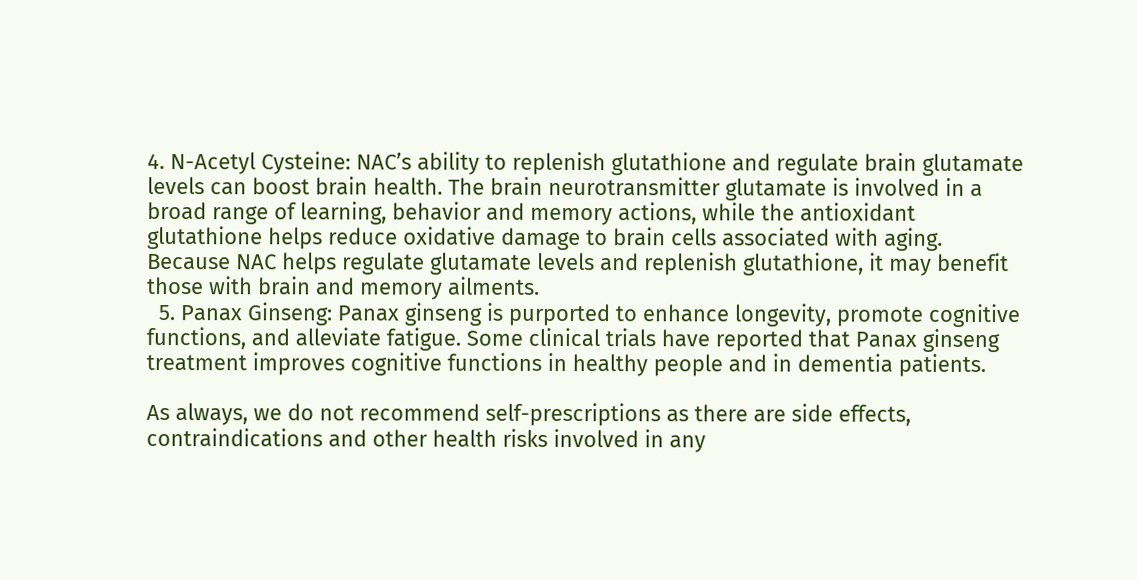4. N-Acetyl Cysteine: NAC’s ability to replenish glutathione and regulate brain glutamate levels can boost brain health. The brain neurotransmitter glutamate is involved in a broad range of learning, behavior and memory actions, while the antioxidant glutathione helps reduce oxidative damage to brain cells associated with aging. Because NAC helps regulate glutamate levels and replenish glutathione, it may benefit those with brain and memory ailments.
  5. Panax Ginseng: Panax ginseng is purported to enhance longevity, promote cognitive functions, and alleviate fatigue. Some clinical trials have reported that Panax ginseng treatment improves cognitive functions in healthy people and in dementia patients.

As always, we do not recommend self-prescriptions as there are side effects, contraindications and other health risks involved in any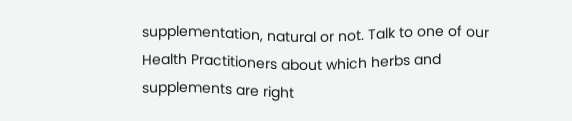supplementation, natural or not. Talk to one of our Health Practitioners about which herbs and supplements are right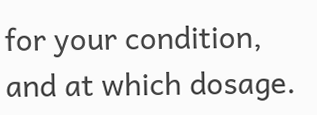for your condition, and at which dosage.